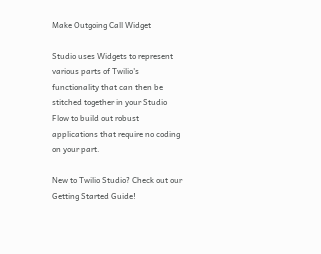Make Outgoing Call Widget

Studio uses Widgets to represent various parts of Twilio's functionality that can then be stitched together in your Studio Flow to build out robust applications that require no coding on your part.

New to Twilio Studio? Check out our Getting Started Guide!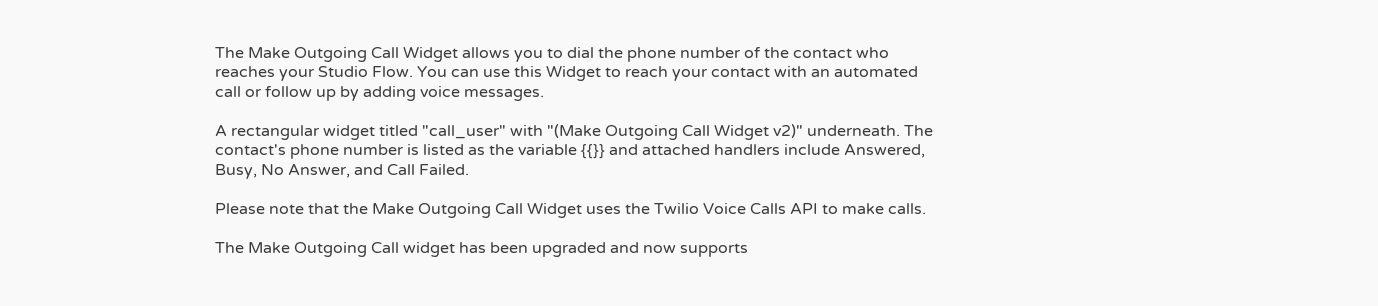The Make Outgoing Call Widget allows you to dial the phone number of the contact who reaches your Studio Flow. You can use this Widget to reach your contact with an automated call or follow up by adding voice messages.

A rectangular widget titled "call_user" with "(Make Outgoing Call Widget v2)" underneath. The contact's phone number is listed as the variable {{}} and attached handlers include Answered, Busy, No Answer, and Call Failed.

Please note that the Make Outgoing Call Widget uses the Twilio Voice Calls API to make calls.

The Make Outgoing Call widget has been upgraded and now supports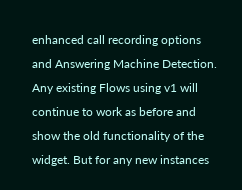enhanced call recording options and Answering Machine Detection. Any existing Flows using v1 will continue to work as before and show the old functionality of the widget. But for any new instances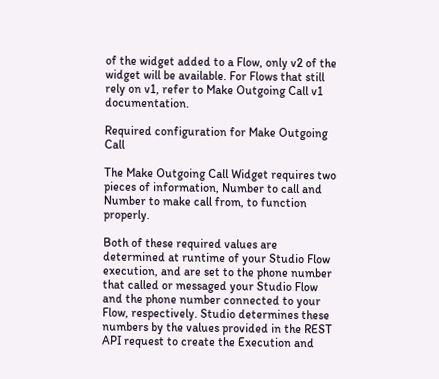of the widget added to a Flow, only v2 of the widget will be available. For Flows that still rely on v1, refer to Make Outgoing Call v1 documentation.

Required configuration for Make Outgoing Call

The Make Outgoing Call Widget requires two pieces of information, Number to call and Number to make call from, to function properly.

Both of these required values are determined at runtime of your Studio Flow execution, and are set to the phone number that called or messaged your Studio Flow and the phone number connected to your Flow, respectively. Studio determines these numbers by the values provided in the REST API request to create the Execution and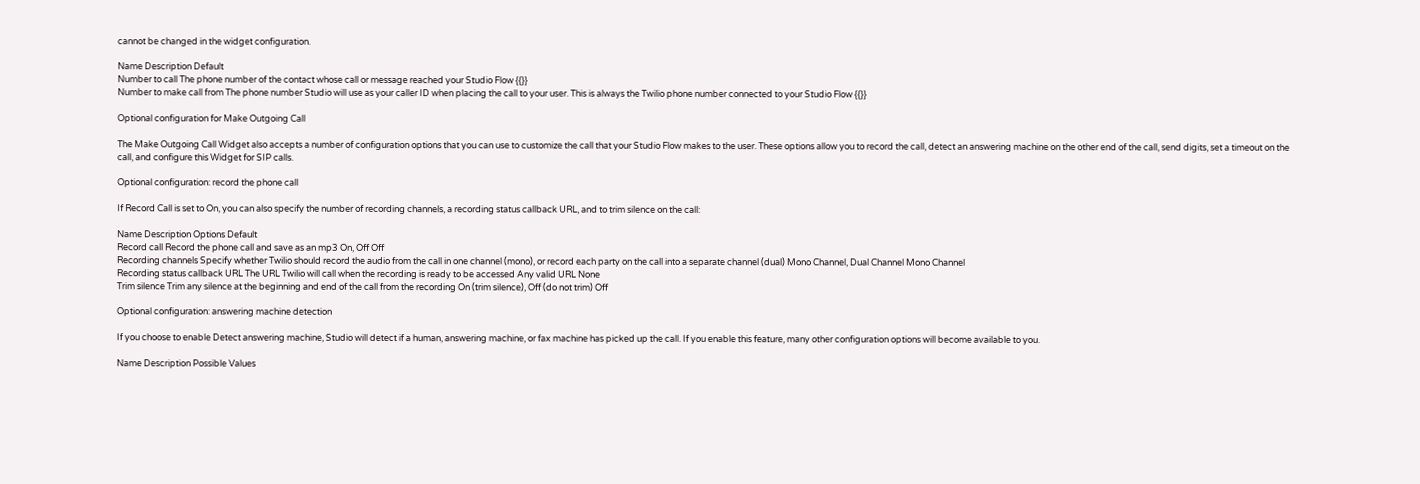cannot be changed in the widget configuration.

Name Description Default
Number to call The phone number of the contact whose call or message reached your Studio Flow {{}}
Number to make call from The phone number Studio will use as your caller ID when placing the call to your user. This is always the Twilio phone number connected to your Studio Flow {{}}

Optional configuration for Make Outgoing Call

The Make Outgoing Call Widget also accepts a number of configuration options that you can use to customize the call that your Studio Flow makes to the user. These options allow you to record the call, detect an answering machine on the other end of the call, send digits, set a timeout on the call, and configure this Widget for SIP calls.

Optional configuration: record the phone call

If Record Call is set to On, you can also specify the number of recording channels, a recording status callback URL, and to trim silence on the call:

Name Description Options Default
Record call Record the phone call and save as an mp3 On, Off Off
Recording channels Specify whether Twilio should record the audio from the call in one channel (mono), or record each party on the call into a separate channel (dual) Mono Channel, Dual Channel Mono Channel
Recording status callback URL The URL Twilio will call when the recording is ready to be accessed Any valid URL None
Trim silence Trim any silence at the beginning and end of the call from the recording On (trim silence), Off (do not trim) Off

Optional configuration: answering machine detection

If you choose to enable Detect answering machine, Studio will detect if a human, answering machine, or fax machine has picked up the call. If you enable this feature, many other configuration options will become available to you.

Name Description Possible Values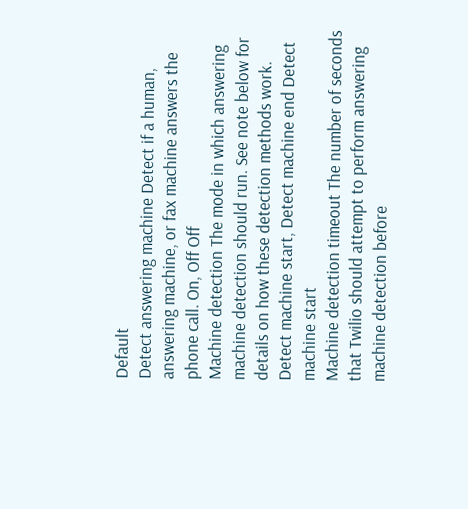Default
Detect answering machine Detect if a human, answering machine, or fax machine answers the phone call. On, Off Off
Machine detection The mode in which answering machine detection should run. See note below for details on how these detection methods work. Detect machine start, Detect machine end Detect machine start
Machine detection timeout The number of seconds that Twilio should attempt to perform answering machine detection before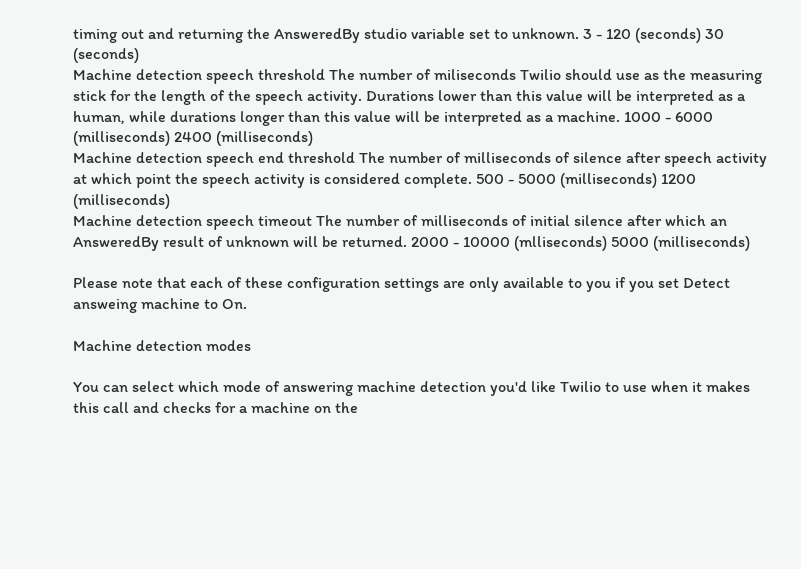timing out and returning the AnsweredBy studio variable set to unknown. 3 - 120 (seconds) 30 (seconds)
Machine detection speech threshold The number of miliseconds Twilio should use as the measuring stick for the length of the speech activity. Durations lower than this value will be interpreted as a human, while durations longer than this value will be interpreted as a machine. 1000 - 6000 (milliseconds) 2400 (milliseconds)
Machine detection speech end threshold The number of milliseconds of silence after speech activity at which point the speech activity is considered complete. 500 - 5000 (milliseconds) 1200 (milliseconds)
Machine detection speech timeout The number of milliseconds of initial silence after which an AnsweredBy result of unknown will be returned. 2000 - 10000 (mlliseconds) 5000 (milliseconds)

Please note that each of these configuration settings are only available to you if you set Detect answeing machine to On.

Machine detection modes

You can select which mode of answering machine detection you'd like Twilio to use when it makes this call and checks for a machine on the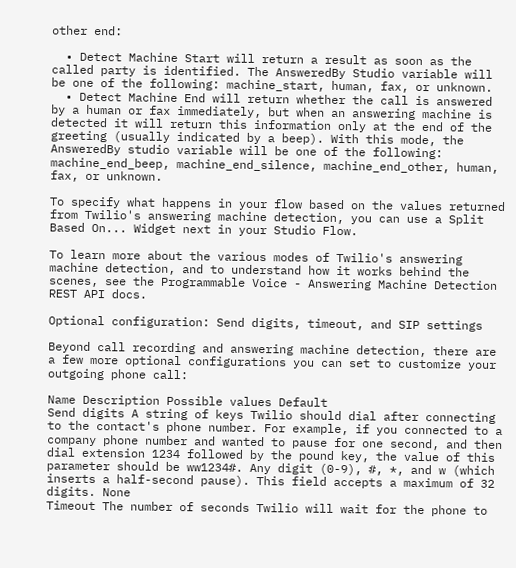other end:

  • Detect Machine Start will return a result as soon as the called party is identified. The AnsweredBy Studio variable will be one of the following: machine_start, human, fax, or unknown.
  • Detect Machine End will return whether the call is answered by a human or fax immediately, but when an answering machine is detected it will return this information only at the end of the greeting (usually indicated by a beep). With this mode, the AnsweredBy studio variable will be one of the following: machine_end_beep, machine_end_silence, machine_end_other, human, fax, or unknown.

To specify what happens in your flow based on the values returned from Twilio's answering machine detection, you can use a Split Based On... Widget next in your Studio Flow.

To learn more about the various modes of Twilio's answering machine detection, and to understand how it works behind the scenes, see the Programmable Voice - Answering Machine Detection REST API docs.

Optional configuration: Send digits, timeout, and SIP settings

Beyond call recording and answering machine detection, there are a few more optional configurations you can set to customize your outgoing phone call:

Name Description Possible values Default
Send digits A string of keys Twilio should dial after connecting to the contact's phone number. For example, if you connected to a company phone number and wanted to pause for one second, and then dial extension 1234 followed by the pound key, the value of this parameter should be ww1234#. Any digit (0-9), #, *, and w (which inserts a half-second pause). This field accepts a maximum of 32 digits. None
Timeout The number of seconds Twilio will wait for the phone to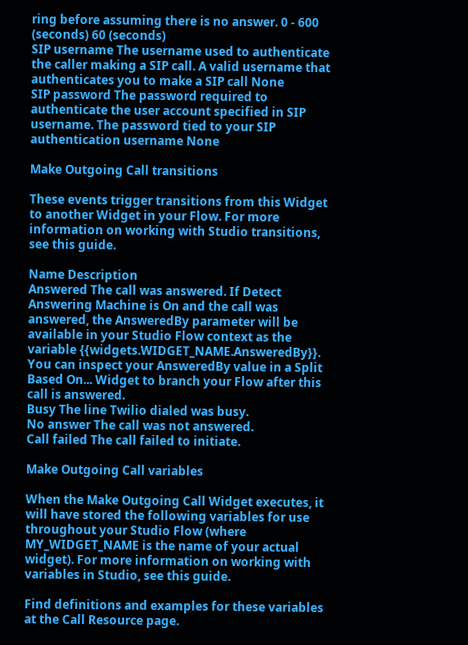ring before assuming there is no answer. 0 - 600 (seconds) 60 (seconds)
SIP username The username used to authenticate the caller making a SIP call. A valid username that authenticates you to make a SIP call None
SIP password The password required to authenticate the user account specified in SIP username. The password tied to your SIP authentication username None

Make Outgoing Call transitions

These events trigger transitions from this Widget to another Widget in your Flow. For more information on working with Studio transitions, see this guide.

Name Description
Answered The call was answered. If Detect Answering Machine is On and the call was answered, the AnsweredBy parameter will be available in your Studio Flow context as the variable {{widgets.WIDGET_NAME.AnsweredBy}}. You can inspect your AnsweredBy value in a Split Based On... Widget to branch your Flow after this call is answered.
Busy The line Twilio dialed was busy.
No answer The call was not answered.
Call failed The call failed to initiate.

Make Outgoing Call variables

When the Make Outgoing Call Widget executes, it will have stored the following variables for use throughout your Studio Flow (where MY_WIDGET_NAME is the name of your actual widget). For more information on working with variables in Studio, see this guide.

Find definitions and examples for these variables at the Call Resource page.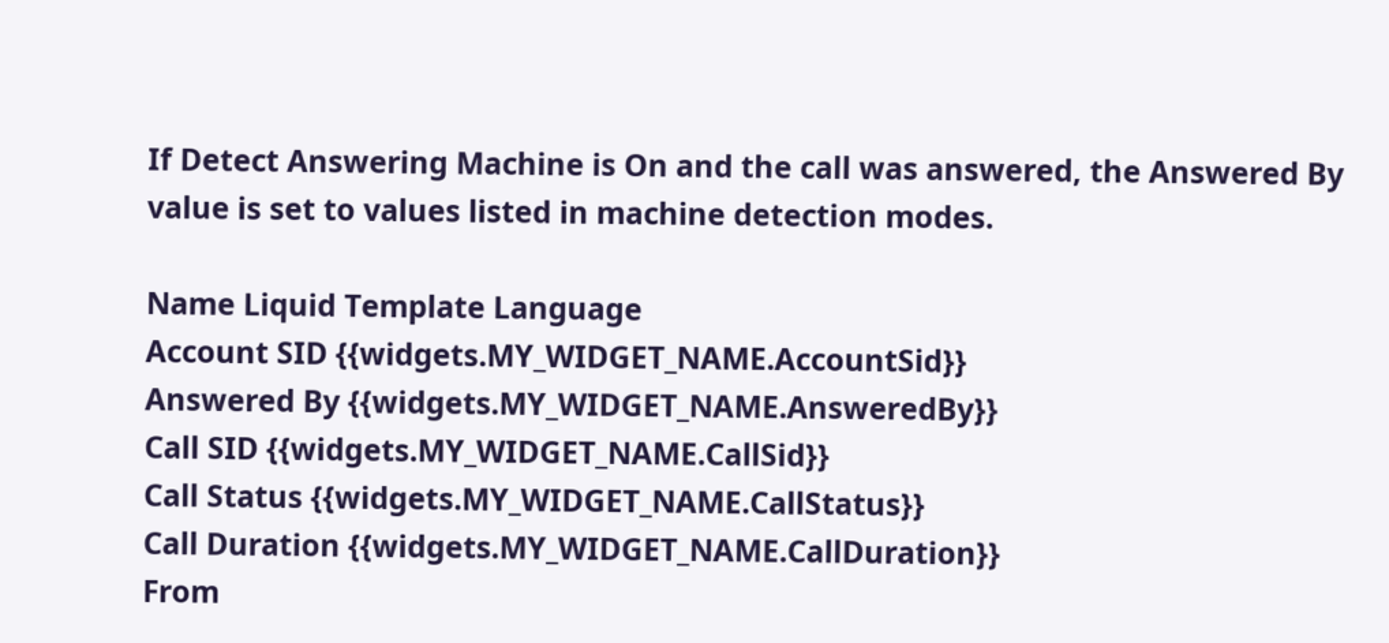If Detect Answering Machine is On and the call was answered, the Answered By value is set to values listed in machine detection modes.

Name Liquid Template Language
Account SID {{widgets.MY_WIDGET_NAME.AccountSid}}
Answered By {{widgets.MY_WIDGET_NAME.AnsweredBy}}
Call SID {{widgets.MY_WIDGET_NAME.CallSid}}
Call Status {{widgets.MY_WIDGET_NAME.CallStatus}}
Call Duration {{widgets.MY_WIDGET_NAME.CallDuration}}
From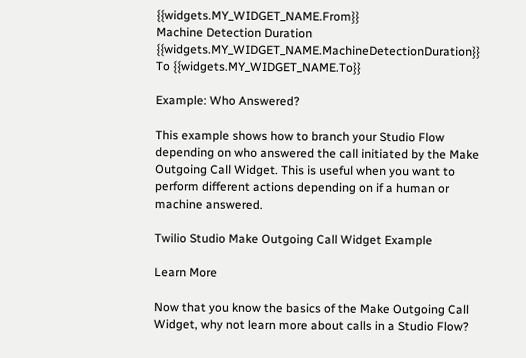{{widgets.MY_WIDGET_NAME.From}}
Machine Detection Duration {{widgets.MY_WIDGET_NAME.MachineDetectionDuration}}
To {{widgets.MY_WIDGET_NAME.To}}

Example: Who Answered?

This example shows how to branch your Studio Flow depending on who answered the call initiated by the Make Outgoing Call Widget. This is useful when you want to perform different actions depending on if a human or machine answered.

Twilio Studio Make Outgoing Call Widget Example

Learn More

Now that you know the basics of the Make Outgoing Call Widget, why not learn more about calls in a Studio Flow?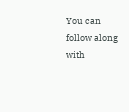You can follow along with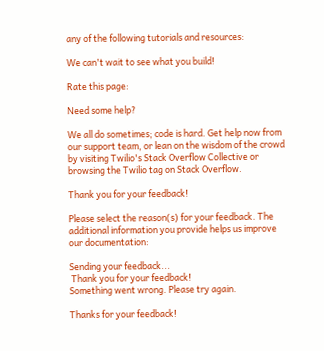any of the following tutorials and resources:

We can't wait to see what you build!

Rate this page:

Need some help?

We all do sometimes; code is hard. Get help now from our support team, or lean on the wisdom of the crowd by visiting Twilio's Stack Overflow Collective or browsing the Twilio tag on Stack Overflow.

Thank you for your feedback!

Please select the reason(s) for your feedback. The additional information you provide helps us improve our documentation:

Sending your feedback...
 Thank you for your feedback!
Something went wrong. Please try again.

Thanks for your feedback!